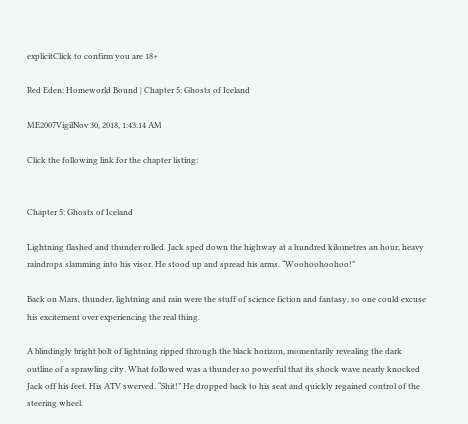explicitClick to confirm you are 18+

Red Eden: Homeworld Bound | Chapter 5: Ghosts of Iceland

ME2007VigilNov 30, 2018, 1:43:14 AM

Click the following link for the chapter listing:


Chapter 5: Ghosts of Iceland

Lightning flashed and thunder rolled. Jack sped down the highway at a hundred kilometres an hour, heavy raindrops slamming into his visor. He stood up and spread his arms. “Woohoohoohoo!”

Back on Mars, thunder, lightning and rain were the stuff of science fiction and fantasy, so one could excuse his excitement over experiencing the real thing.

A blindingly bright bolt of lightning ripped through the black horizon, momentarily revealing the dark outline of a sprawling city. What followed was a thunder so powerful that its shock wave nearly knocked Jack off his feet. His ATV swerved. “Shit!” He dropped back to his seat and quickly regained control of the steering wheel.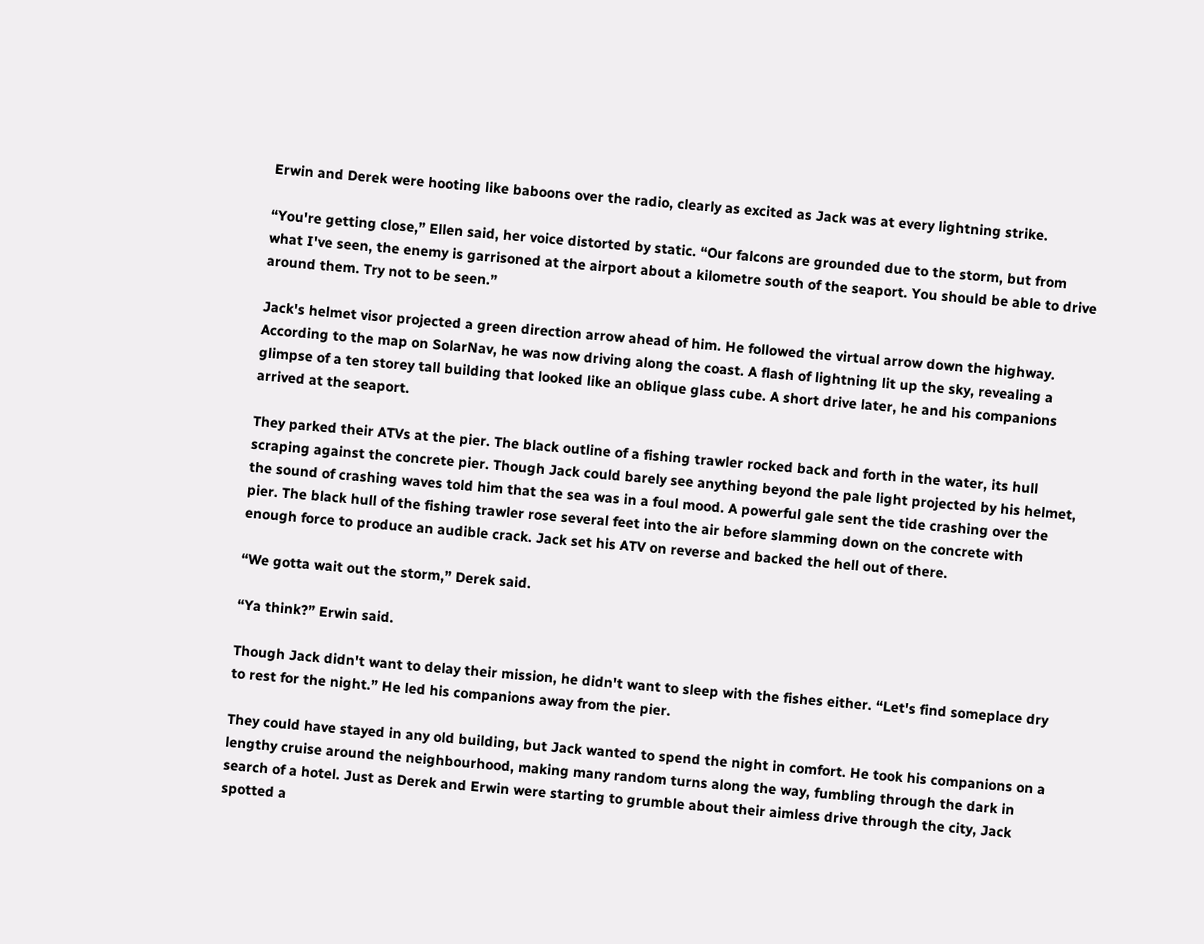Erwin and Derek were hooting like baboons over the radio, clearly as excited as Jack was at every lightning strike.

“You're getting close,” Ellen said, her voice distorted by static. “Our falcons are grounded due to the storm, but from what I've seen, the enemy is garrisoned at the airport about a kilometre south of the seaport. You should be able to drive around them. Try not to be seen.”

Jack's helmet visor projected a green direction arrow ahead of him. He followed the virtual arrow down the highway. According to the map on SolarNav, he was now driving along the coast. A flash of lightning lit up the sky, revealing a glimpse of a ten storey tall building that looked like an oblique glass cube. A short drive later, he and his companions arrived at the seaport.

They parked their ATVs at the pier. The black outline of a fishing trawler rocked back and forth in the water, its hull scraping against the concrete pier. Though Jack could barely see anything beyond the pale light projected by his helmet, the sound of crashing waves told him that the sea was in a foul mood. A powerful gale sent the tide crashing over the pier. The black hull of the fishing trawler rose several feet into the air before slamming down on the concrete with enough force to produce an audible crack. Jack set his ATV on reverse and backed the hell out of there.

“We gotta wait out the storm,” Derek said.

“Ya think?” Erwin said.

Though Jack didn't want to delay their mission, he didn't want to sleep with the fishes either. “Let's find someplace dry to rest for the night.” He led his companions away from the pier.

They could have stayed in any old building, but Jack wanted to spend the night in comfort. He took his companions on a lengthy cruise around the neighbourhood, making many random turns along the way, fumbling through the dark in search of a hotel. Just as Derek and Erwin were starting to grumble about their aimless drive through the city, Jack spotted a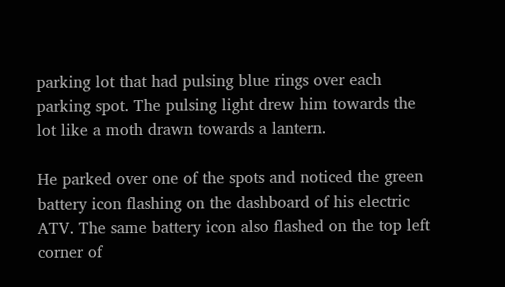parking lot that had pulsing blue rings over each parking spot. The pulsing light drew him towards the lot like a moth drawn towards a lantern.

He parked over one of the spots and noticed the green battery icon flashing on the dashboard of his electric ATV. The same battery icon also flashed on the top left corner of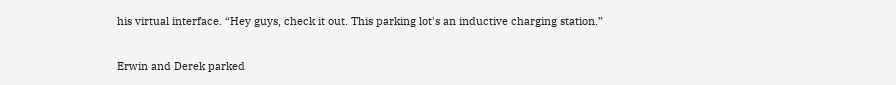his virtual interface. “Hey guys, check it out. This parking lot's an inductive charging station.”

Erwin and Derek parked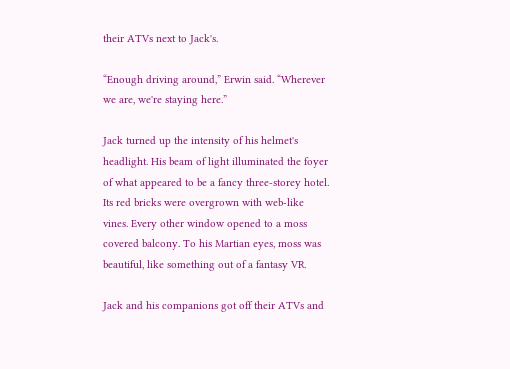their ATVs next to Jack's.

“Enough driving around,” Erwin said. “Wherever we are, we're staying here.”

Jack turned up the intensity of his helmet's headlight. His beam of light illuminated the foyer of what appeared to be a fancy three-storey hotel. Its red bricks were overgrown with web-like vines. Every other window opened to a moss covered balcony. To his Martian eyes, moss was beautiful, like something out of a fantasy VR.

Jack and his companions got off their ATVs and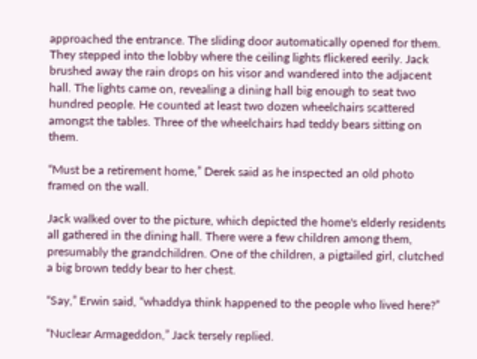approached the entrance. The sliding door automatically opened for them. They stepped into the lobby where the ceiling lights flickered eerily. Jack brushed away the rain drops on his visor and wandered into the adjacent hall. The lights came on, revealing a dining hall big enough to seat two hundred people. He counted at least two dozen wheelchairs scattered amongst the tables. Three of the wheelchairs had teddy bears sitting on them.

“Must be a retirement home,” Derek said as he inspected an old photo framed on the wall.

Jack walked over to the picture, which depicted the home's elderly residents all gathered in the dining hall. There were a few children among them, presumably the grandchildren. One of the children, a pigtailed girl, clutched a big brown teddy bear to her chest.

“Say,” Erwin said, “whaddya think happened to the people who lived here?”

“Nuclear Armageddon,” Jack tersely replied.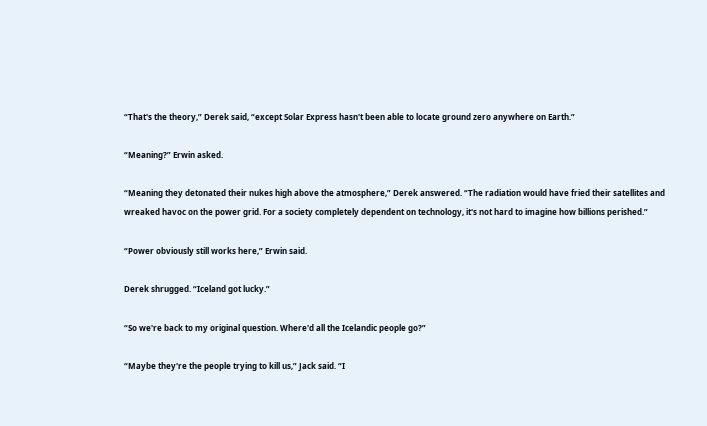“That's the theory,” Derek said, “except Solar Express hasn't been able to locate ground zero anywhere on Earth.”

“Meaning?” Erwin asked.

“Meaning they detonated their nukes high above the atmosphere,” Derek answered. “The radiation would have fried their satellites and wreaked havoc on the power grid. For a society completely dependent on technology, it's not hard to imagine how billions perished.”

“Power obviously still works here,” Erwin said.

Derek shrugged. “Iceland got lucky.”

“So we're back to my original question. Where'd all the Icelandic people go?”

“Maybe they're the people trying to kill us,” Jack said. “I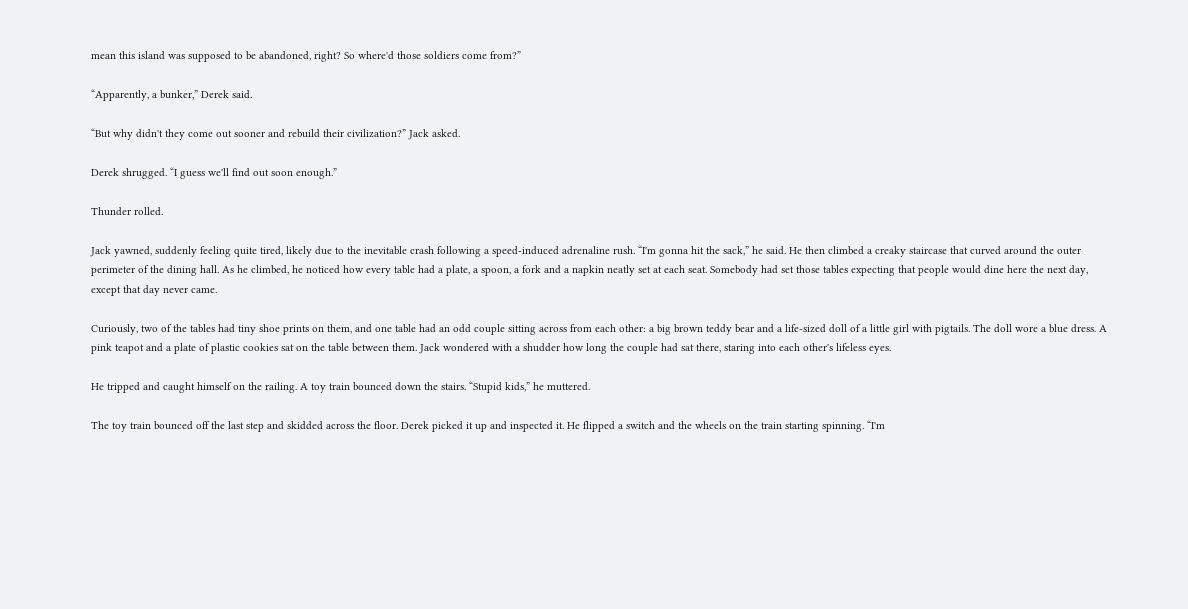mean this island was supposed to be abandoned, right? So where'd those soldiers come from?”

“Apparently, a bunker,” Derek said.

“But why didn't they come out sooner and rebuild their civilization?” Jack asked.

Derek shrugged. “I guess we'll find out soon enough.”

Thunder rolled.

Jack yawned, suddenly feeling quite tired, likely due to the inevitable crash following a speed-induced adrenaline rush. “I'm gonna hit the sack,” he said. He then climbed a creaky staircase that curved around the outer perimeter of the dining hall. As he climbed, he noticed how every table had a plate, a spoon, a fork and a napkin neatly set at each seat. Somebody had set those tables expecting that people would dine here the next day, except that day never came.

Curiously, two of the tables had tiny shoe prints on them, and one table had an odd couple sitting across from each other: a big brown teddy bear and a life-sized doll of a little girl with pigtails. The doll wore a blue dress. A pink teapot and a plate of plastic cookies sat on the table between them. Jack wondered with a shudder how long the couple had sat there, staring into each other's lifeless eyes.

He tripped and caught himself on the railing. A toy train bounced down the stairs. “Stupid kids,” he muttered.

The toy train bounced off the last step and skidded across the floor. Derek picked it up and inspected it. He flipped a switch and the wheels on the train starting spinning. “I'm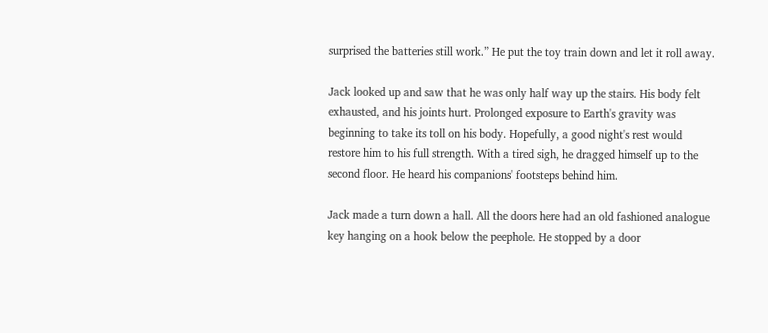surprised the batteries still work.” He put the toy train down and let it roll away.

Jack looked up and saw that he was only half way up the stairs. His body felt exhausted, and his joints hurt. Prolonged exposure to Earth's gravity was beginning to take its toll on his body. Hopefully, a good night's rest would restore him to his full strength. With a tired sigh, he dragged himself up to the second floor. He heard his companions' footsteps behind him.

Jack made a turn down a hall. All the doors here had an old fashioned analogue key hanging on a hook below the peephole. He stopped by a door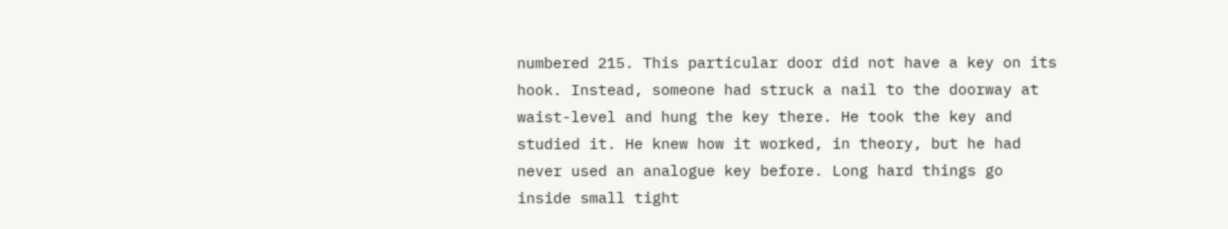numbered 215. This particular door did not have a key on its hook. Instead, someone had struck a nail to the doorway at waist-level and hung the key there. He took the key and studied it. He knew how it worked, in theory, but he had never used an analogue key before. Long hard things go inside small tight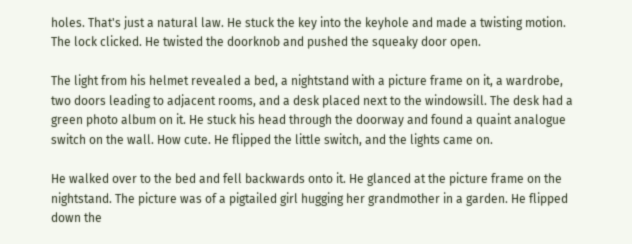holes. That's just a natural law. He stuck the key into the keyhole and made a twisting motion. The lock clicked. He twisted the doorknob and pushed the squeaky door open.

The light from his helmet revealed a bed, a nightstand with a picture frame on it, a wardrobe, two doors leading to adjacent rooms, and a desk placed next to the windowsill. The desk had a green photo album on it. He stuck his head through the doorway and found a quaint analogue switch on the wall. How cute. He flipped the little switch, and the lights came on.

He walked over to the bed and fell backwards onto it. He glanced at the picture frame on the nightstand. The picture was of a pigtailed girl hugging her grandmother in a garden. He flipped down the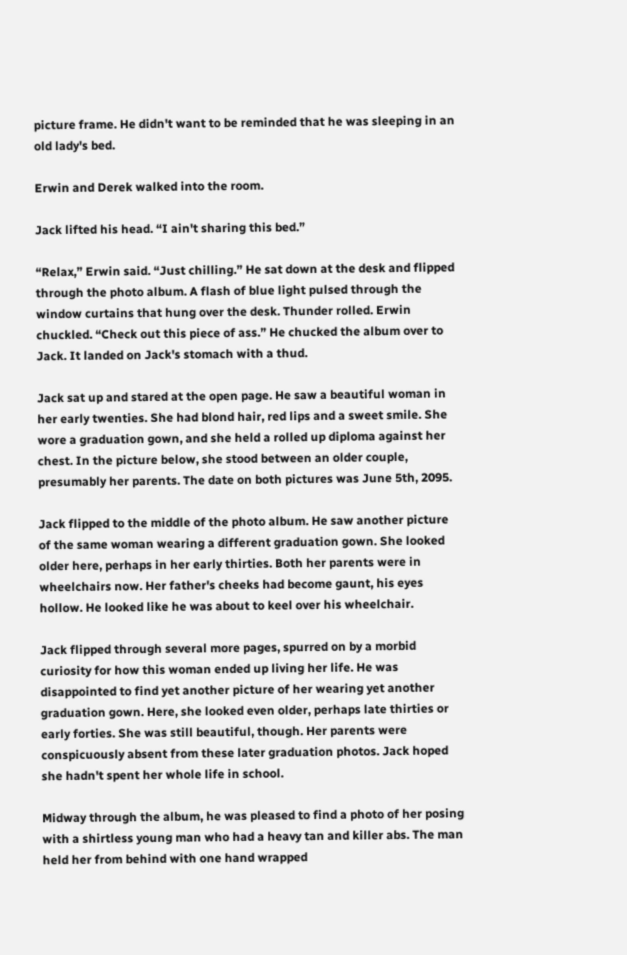picture frame. He didn't want to be reminded that he was sleeping in an old lady's bed.

Erwin and Derek walked into the room.

Jack lifted his head. “I ain't sharing this bed.”

“Relax,” Erwin said. “Just chilling.” He sat down at the desk and flipped through the photo album. A flash of blue light pulsed through the window curtains that hung over the desk. Thunder rolled. Erwin chuckled. “Check out this piece of ass.” He chucked the album over to Jack. It landed on Jack's stomach with a thud.

Jack sat up and stared at the open page. He saw a beautiful woman in her early twenties. She had blond hair, red lips and a sweet smile. She wore a graduation gown, and she held a rolled up diploma against her chest. In the picture below, she stood between an older couple, presumably her parents. The date on both pictures was June 5th, 2095.

Jack flipped to the middle of the photo album. He saw another picture of the same woman wearing a different graduation gown. She looked older here, perhaps in her early thirties. Both her parents were in wheelchairs now. Her father's cheeks had become gaunt, his eyes hollow. He looked like he was about to keel over his wheelchair.

Jack flipped through several more pages, spurred on by a morbid curiosity for how this woman ended up living her life. He was disappointed to find yet another picture of her wearing yet another graduation gown. Here, she looked even older, perhaps late thirties or early forties. She was still beautiful, though. Her parents were conspicuously absent from these later graduation photos. Jack hoped she hadn't spent her whole life in school.

Midway through the album, he was pleased to find a photo of her posing with a shirtless young man who had a heavy tan and killer abs. The man held her from behind with one hand wrapped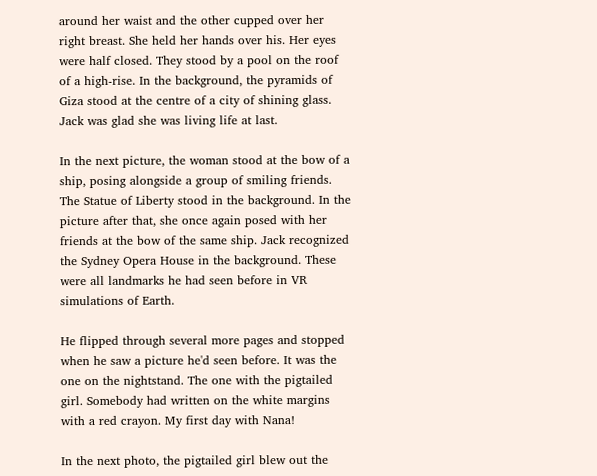around her waist and the other cupped over her right breast. She held her hands over his. Her eyes were half closed. They stood by a pool on the roof of a high-rise. In the background, the pyramids of Giza stood at the centre of a city of shining glass. Jack was glad she was living life at last.

In the next picture, the woman stood at the bow of a ship, posing alongside a group of smiling friends. The Statue of Liberty stood in the background. In the picture after that, she once again posed with her friends at the bow of the same ship. Jack recognized the Sydney Opera House in the background. These were all landmarks he had seen before in VR simulations of Earth.

He flipped through several more pages and stopped when he saw a picture he'd seen before. It was the one on the nightstand. The one with the pigtailed girl. Somebody had written on the white margins with a red crayon. My first day with Nana!

In the next photo, the pigtailed girl blew out the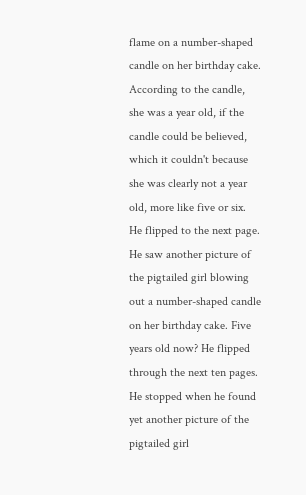flame on a number-shaped candle on her birthday cake. According to the candle, she was a year old, if the candle could be believed, which it couldn't because she was clearly not a year old, more like five or six. He flipped to the next page. He saw another picture of the pigtailed girl blowing out a number-shaped candle on her birthday cake. Five years old now? He flipped through the next ten pages. He stopped when he found yet another picture of the pigtailed girl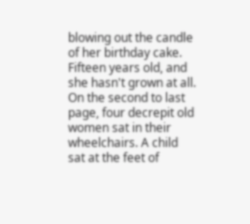blowing out the candle of her birthday cake. Fifteen years old, and she hasn't grown at all. On the second to last page, four decrepit old women sat in their wheelchairs. A child sat at the feet of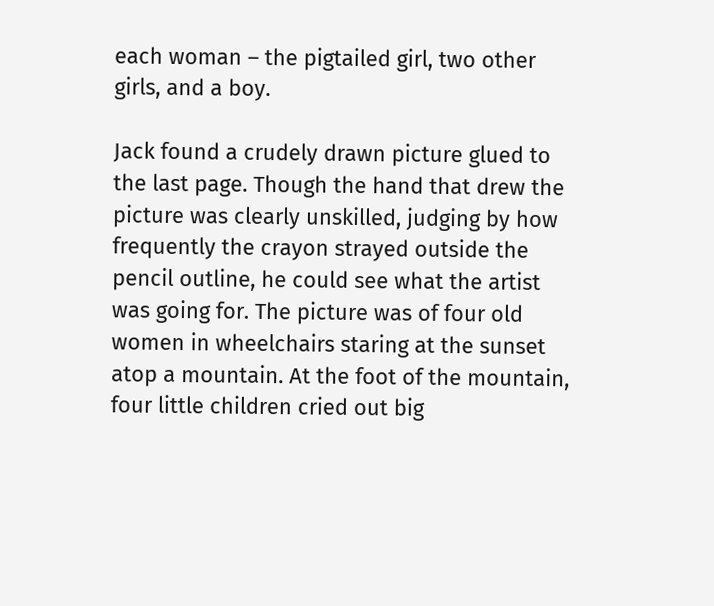each woman – the pigtailed girl, two other girls, and a boy.

Jack found a crudely drawn picture glued to the last page. Though the hand that drew the picture was clearly unskilled, judging by how frequently the crayon strayed outside the pencil outline, he could see what the artist was going for. The picture was of four old women in wheelchairs staring at the sunset atop a mountain. At the foot of the mountain, four little children cried out big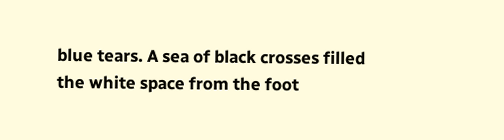blue tears. A sea of black crosses filled the white space from the foot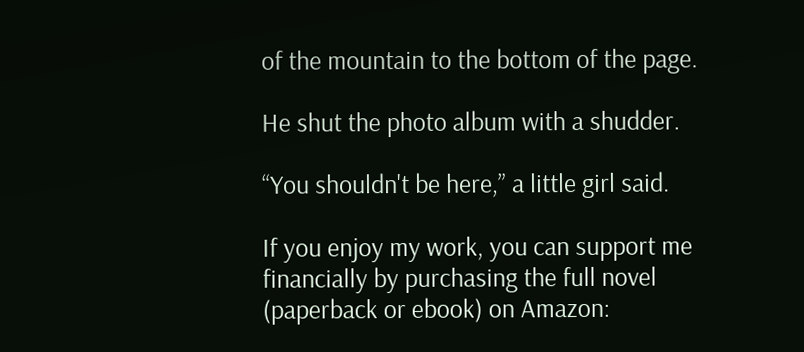of the mountain to the bottom of the page.

He shut the photo album with a shudder.

“You shouldn't be here,” a little girl said.

If you enjoy my work, you can support me financially by purchasing the full novel (paperback or ebook) on Amazon: